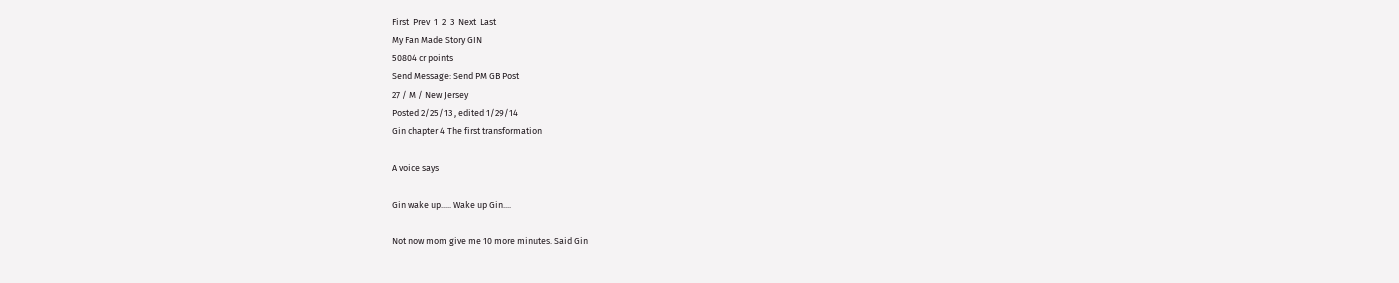First  Prev  1  2  3  Next  Last
My Fan Made Story GIN
50804 cr points
Send Message: Send PM GB Post
27 / M / New Jersey
Posted 2/25/13 , edited 1/29/14
Gin chapter 4 The first transformation

A voice says

Gin wake up..... Wake up Gin....

Not now mom give me 10 more minutes. Said Gin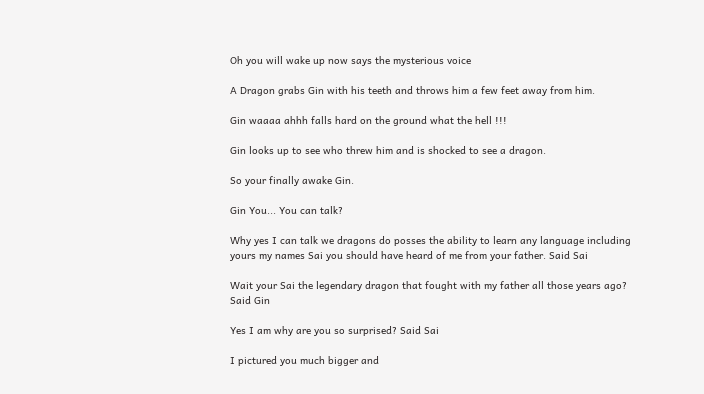Oh you will wake up now says the mysterious voice

A Dragon grabs Gin with his teeth and throws him a few feet away from him.

Gin waaaa ahhh falls hard on the ground what the hell !!!

Gin looks up to see who threw him and is shocked to see a dragon.

So your finally awake Gin.

Gin You... You can talk?

Why yes I can talk we dragons do posses the ability to learn any language including yours my names Sai you should have heard of me from your father. Said Sai

Wait your Sai the legendary dragon that fought with my father all those years ago? Said Gin

Yes I am why are you so surprised? Said Sai

I pictured you much bigger and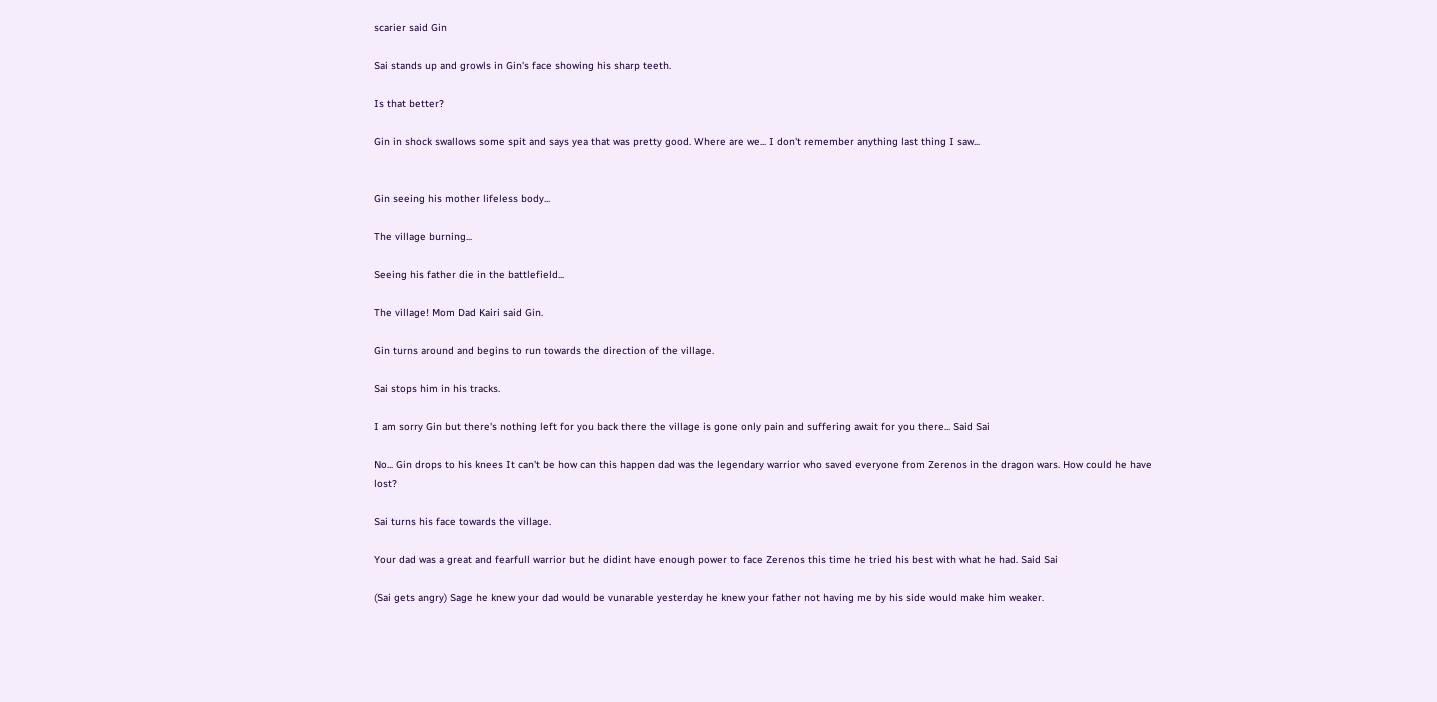scarier said Gin

Sai stands up and growls in Gin's face showing his sharp teeth.

Is that better?

Gin in shock swallows some spit and says yea that was pretty good. Where are we... I don't remember anything last thing I saw...


Gin seeing his mother lifeless body...

The village burning...

Seeing his father die in the battlefield...

The village! Mom Dad Kairi said Gin.

Gin turns around and begins to run towards the direction of the village.

Sai stops him in his tracks.

I am sorry Gin but there's nothing left for you back there the village is gone only pain and suffering await for you there... Said Sai

No... Gin drops to his knees It can't be how can this happen dad was the legendary warrior who saved everyone from Zerenos in the dragon wars. How could he have lost?

Sai turns his face towards the village.

Your dad was a great and fearfull warrior but he didint have enough power to face Zerenos this time he tried his best with what he had. Said Sai

(Sai gets angry) Sage he knew your dad would be vunarable yesterday he knew your father not having me by his side would make him weaker.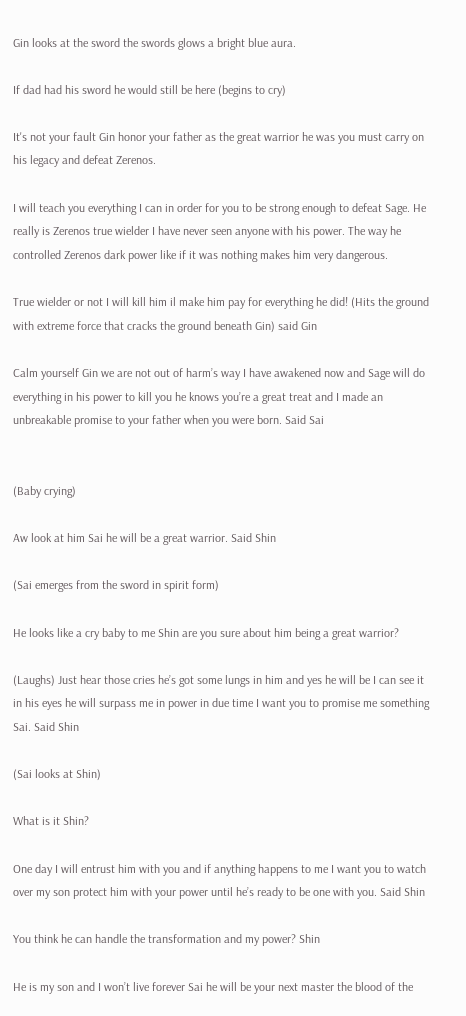Gin looks at the sword the swords glows a bright blue aura.

If dad had his sword he would still be here (begins to cry)

It's not your fault Gin honor your father as the great warrior he was you must carry on his legacy and defeat Zerenos.

I will teach you everything I can in order for you to be strong enough to defeat Sage. He really is Zerenos true wielder I have never seen anyone with his power. The way he controlled Zerenos dark power like if it was nothing makes him very dangerous.

True wielder or not I will kill him il make him pay for everything he did! (Hits the ground with extreme force that cracks the ground beneath Gin) said Gin

Calm yourself Gin we are not out of harm’s way I have awakened now and Sage will do everything in his power to kill you he knows you’re a great treat and I made an unbreakable promise to your father when you were born. Said Sai


(Baby crying)

Aw look at him Sai he will be a great warrior. Said Shin

(Sai emerges from the sword in spirit form)

He looks like a cry baby to me Shin are you sure about him being a great warrior?

(Laughs) Just hear those cries he’s got some lungs in him and yes he will be I can see it in his eyes he will surpass me in power in due time I want you to promise me something Sai. Said Shin

(Sai looks at Shin)

What is it Shin?

One day I will entrust him with you and if anything happens to me I want you to watch over my son protect him with your power until he’s ready to be one with you. Said Shin

You think he can handle the transformation and my power? Shin

He is my son and I won’t live forever Sai he will be your next master the blood of the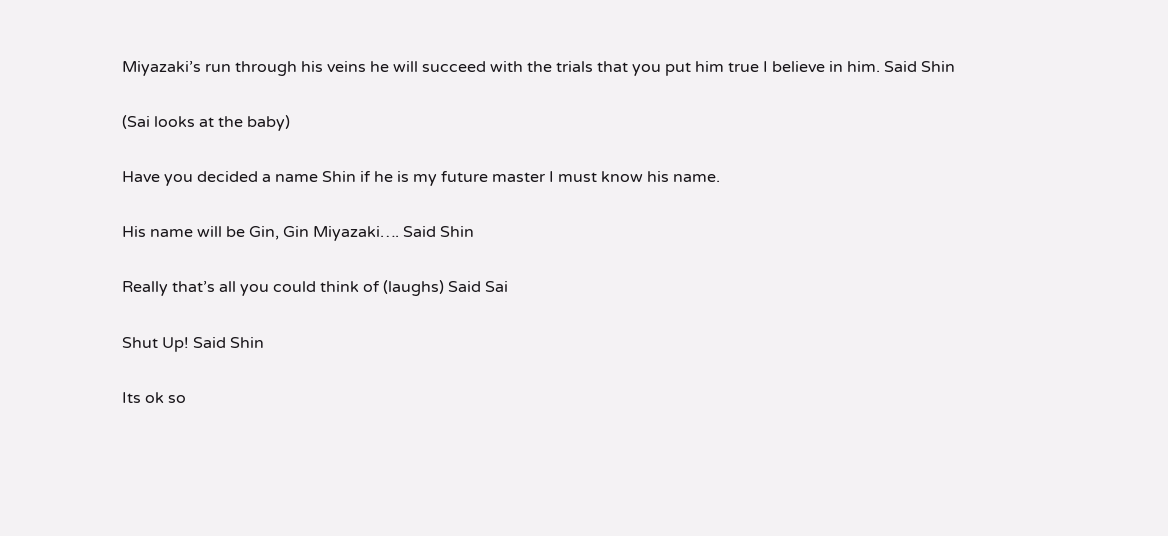Miyazaki’s run through his veins he will succeed with the trials that you put him true I believe in him. Said Shin

(Sai looks at the baby)

Have you decided a name Shin if he is my future master I must know his name.

His name will be Gin, Gin Miyazaki…. Said Shin

Really that’s all you could think of (laughs) Said Sai

Shut Up! Said Shin

Its ok so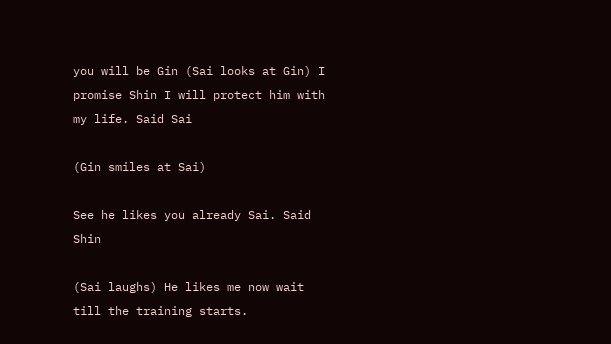you will be Gin (Sai looks at Gin) I promise Shin I will protect him with my life. Said Sai

(Gin smiles at Sai)

See he likes you already Sai. Said Shin

(Sai laughs) He likes me now wait till the training starts.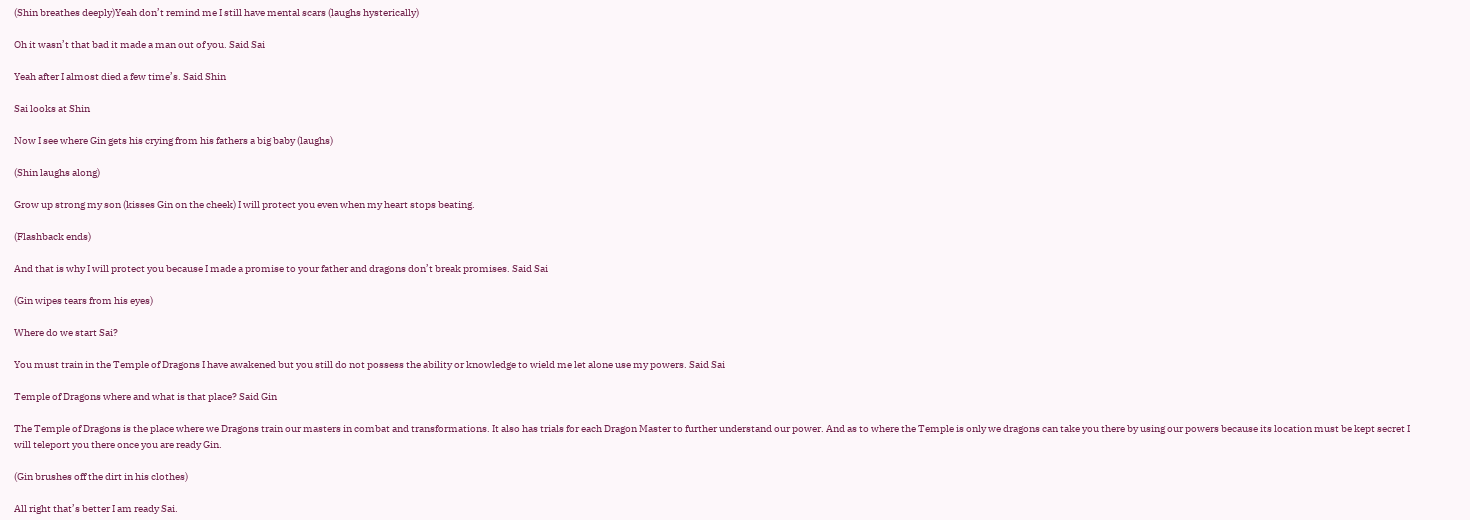(Shin breathes deeply)Yeah don’t remind me I still have mental scars (laughs hysterically)

Oh it wasn’t that bad it made a man out of you. Said Sai

Yeah after I almost died a few time’s. Said Shin

Sai looks at Shin

Now I see where Gin gets his crying from his fathers a big baby (laughs)

(Shin laughs along)

Grow up strong my son (kisses Gin on the cheek) I will protect you even when my heart stops beating.

(Flashback ends)

And that is why I will protect you because I made a promise to your father and dragons don’t break promises. Said Sai

(Gin wipes tears from his eyes)

Where do we start Sai?

You must train in the Temple of Dragons I have awakened but you still do not possess the ability or knowledge to wield me let alone use my powers. Said Sai

Temple of Dragons where and what is that place? Said Gin

The Temple of Dragons is the place where we Dragons train our masters in combat and transformations. It also has trials for each Dragon Master to further understand our power. And as to where the Temple is only we dragons can take you there by using our powers because its location must be kept secret I will teleport you there once you are ready Gin.

(Gin brushes off the dirt in his clothes)

All right that’s better I am ready Sai.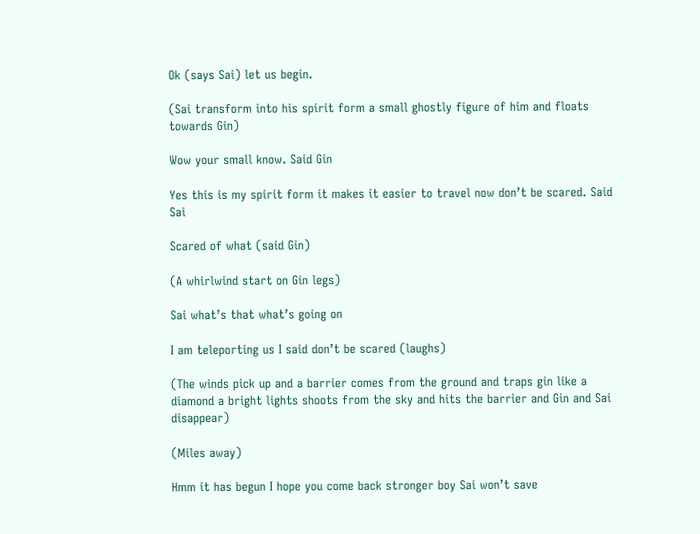Ok (says Sai) let us begin.

(Sai transform into his spirit form a small ghostly figure of him and floats towards Gin)

Wow your small know. Said Gin

Yes this is my spirit form it makes it easier to travel now don’t be scared. Said Sai

Scared of what (said Gin)

(A whirlwind start on Gin legs)

Sai what’s that what’s going on

I am teleporting us I said don’t be scared (laughs)

(The winds pick up and a barrier comes from the ground and traps gin like a diamond a bright lights shoots from the sky and hits the barrier and Gin and Sai disappear)

(Miles away)

Hmm it has begun I hope you come back stronger boy Sai won’t save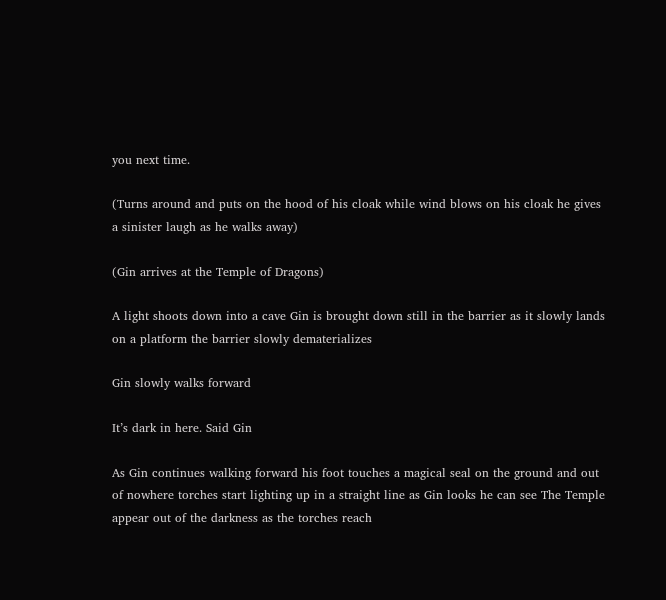you next time.

(Turns around and puts on the hood of his cloak while wind blows on his cloak he gives a sinister laugh as he walks away)

(Gin arrives at the Temple of Dragons)

A light shoots down into a cave Gin is brought down still in the barrier as it slowly lands on a platform the barrier slowly dematerializes

Gin slowly walks forward

It’s dark in here. Said Gin

As Gin continues walking forward his foot touches a magical seal on the ground and out of nowhere torches start lighting up in a straight line as Gin looks he can see The Temple appear out of the darkness as the torches reach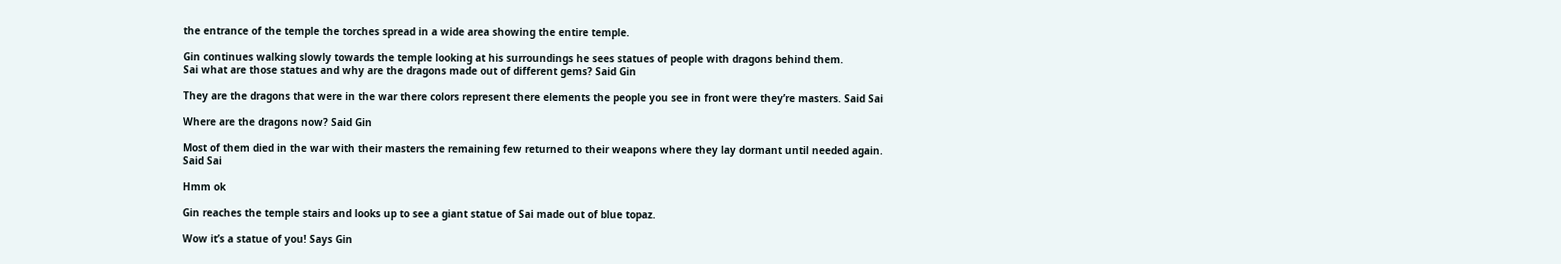the entrance of the temple the torches spread in a wide area showing the entire temple.

Gin continues walking slowly towards the temple looking at his surroundings he sees statues of people with dragons behind them.
Sai what are those statues and why are the dragons made out of different gems? Said Gin

They are the dragons that were in the war there colors represent there elements the people you see in front were they’re masters. Said Sai

Where are the dragons now? Said Gin

Most of them died in the war with their masters the remaining few returned to their weapons where they lay dormant until needed again.
Said Sai

Hmm ok

Gin reaches the temple stairs and looks up to see a giant statue of Sai made out of blue topaz.

Wow it’s a statue of you! Says Gin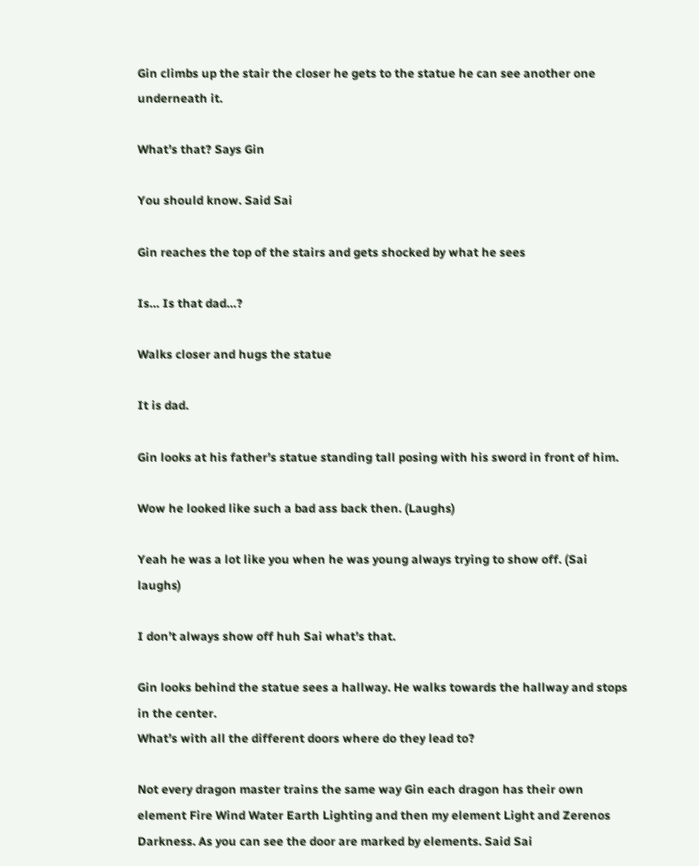Gin climbs up the stair the closer he gets to the statue he can see another one underneath it.

What’s that? Says Gin

You should know. Said Sai

Gin reaches the top of the stairs and gets shocked by what he sees

Is… Is that dad…?

Walks closer and hugs the statue

It is dad.

Gin looks at his father’s statue standing tall posing with his sword in front of him.

Wow he looked like such a bad ass back then. (Laughs)

Yeah he was a lot like you when he was young always trying to show off. (Sai laughs)

I don’t always show off huh Sai what’s that.

Gin looks behind the statue sees a hallway. He walks towards the hallway and stops in the center.
What’s with all the different doors where do they lead to?

Not every dragon master trains the same way Gin each dragon has their own element Fire Wind Water Earth Lighting and then my element Light and Zerenos Darkness. As you can see the door are marked by elements. Said Sai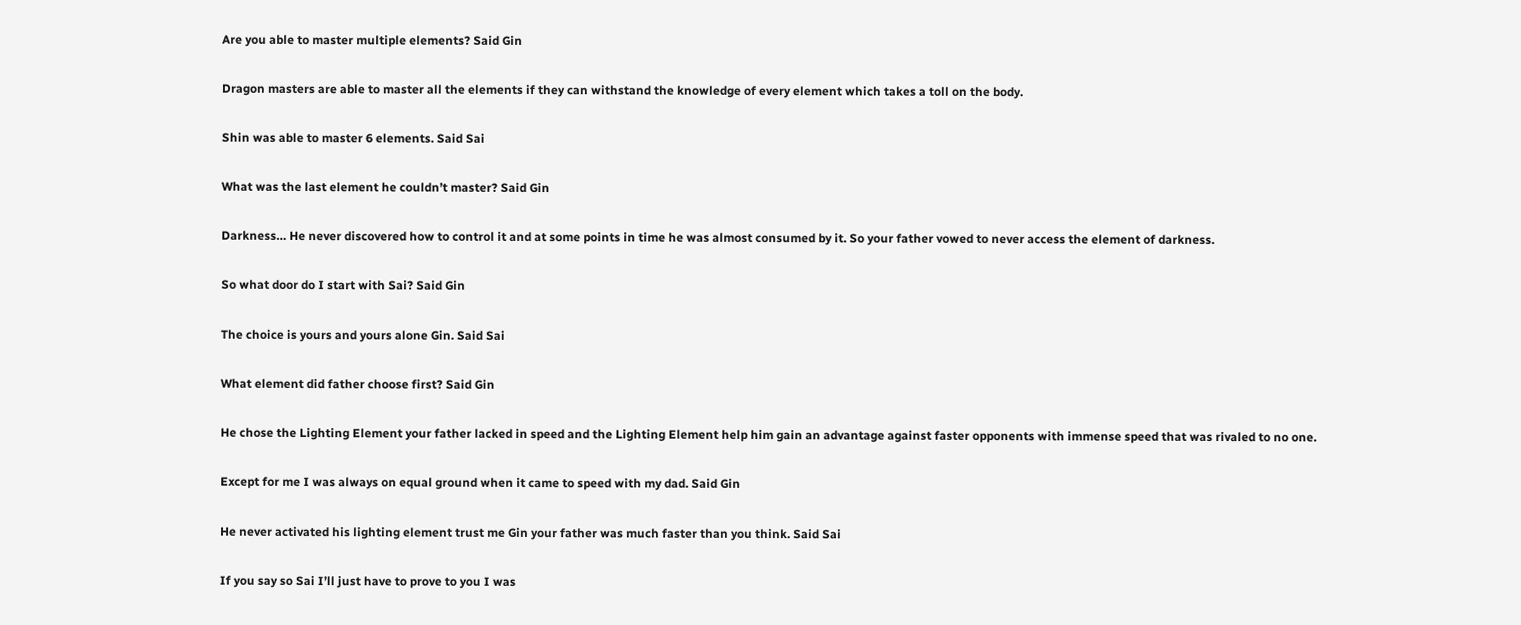Are you able to master multiple elements? Said Gin

Dragon masters are able to master all the elements if they can withstand the knowledge of every element which takes a toll on the body.

Shin was able to master 6 elements. Said Sai

What was the last element he couldn’t master? Said Gin

Darkness… He never discovered how to control it and at some points in time he was almost consumed by it. So your father vowed to never access the element of darkness.

So what door do I start with Sai? Said Gin

The choice is yours and yours alone Gin. Said Sai

What element did father choose first? Said Gin

He chose the Lighting Element your father lacked in speed and the Lighting Element help him gain an advantage against faster opponents with immense speed that was rivaled to no one.

Except for me I was always on equal ground when it came to speed with my dad. Said Gin

He never activated his lighting element trust me Gin your father was much faster than you think. Said Sai

If you say so Sai I’ll just have to prove to you I was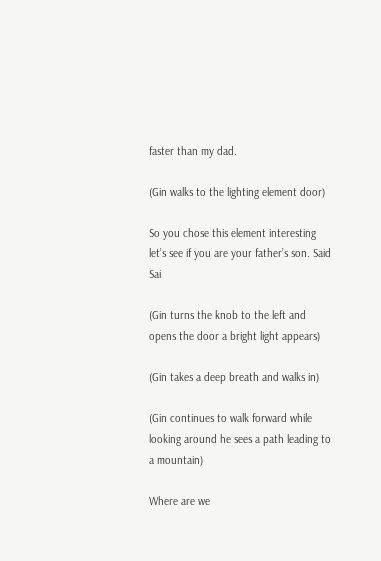faster than my dad.

(Gin walks to the lighting element door)

So you chose this element interesting let’s see if you are your father’s son. Said Sai

(Gin turns the knob to the left and opens the door a bright light appears)

(Gin takes a deep breath and walks in)

(Gin continues to walk forward while looking around he sees a path leading to a mountain)

Where are we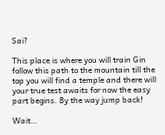Sai?

This place is where you will train Gin follow this path to the mountain till the top you will find a temple and there will your true test awaits for now the easy part begins. By the way jump back!

Wait…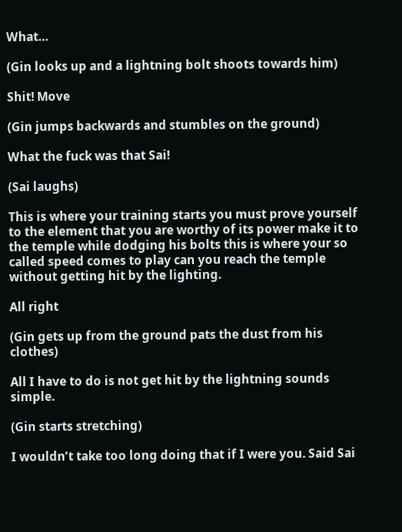What…

(Gin looks up and a lightning bolt shoots towards him)

Shit! Move

(Gin jumps backwards and stumbles on the ground)

What the fuck was that Sai!

(Sai laughs)

This is where your training starts you must prove yourself to the element that you are worthy of its power make it to the temple while dodging his bolts this is where your so called speed comes to play can you reach the temple without getting hit by the lighting.

All right

(Gin gets up from the ground pats the dust from his clothes)

All I have to do is not get hit by the lightning sounds simple.

(Gin starts stretching)

I wouldn’t take too long doing that if I were you. Said Sai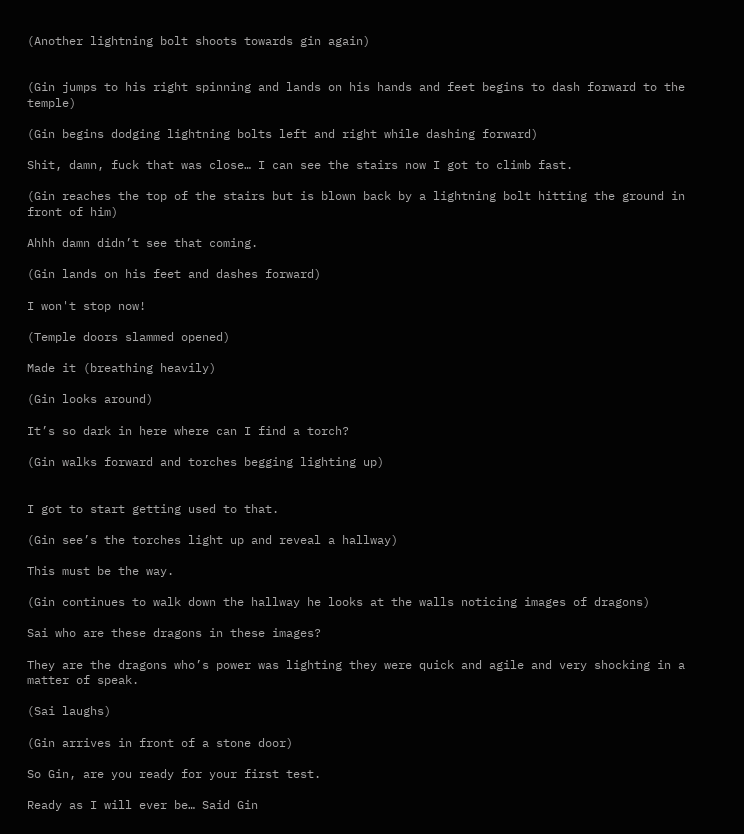(Another lightning bolt shoots towards gin again)


(Gin jumps to his right spinning and lands on his hands and feet begins to dash forward to the temple)

(Gin begins dodging lightning bolts left and right while dashing forward)

Shit, damn, fuck that was close… I can see the stairs now I got to climb fast.

(Gin reaches the top of the stairs but is blown back by a lightning bolt hitting the ground in front of him)

Ahhh damn didn’t see that coming.

(Gin lands on his feet and dashes forward)

I won't stop now!

(Temple doors slammed opened)

Made it (breathing heavily)

(Gin looks around)

It’s so dark in here where can I find a torch?

(Gin walks forward and torches begging lighting up)


I got to start getting used to that.

(Gin see’s the torches light up and reveal a hallway)

This must be the way.

(Gin continues to walk down the hallway he looks at the walls noticing images of dragons)

Sai who are these dragons in these images?

They are the dragons who’s power was lighting they were quick and agile and very shocking in a matter of speak.

(Sai laughs)

(Gin arrives in front of a stone door)

So Gin, are you ready for your first test.

Ready as I will ever be… Said Gin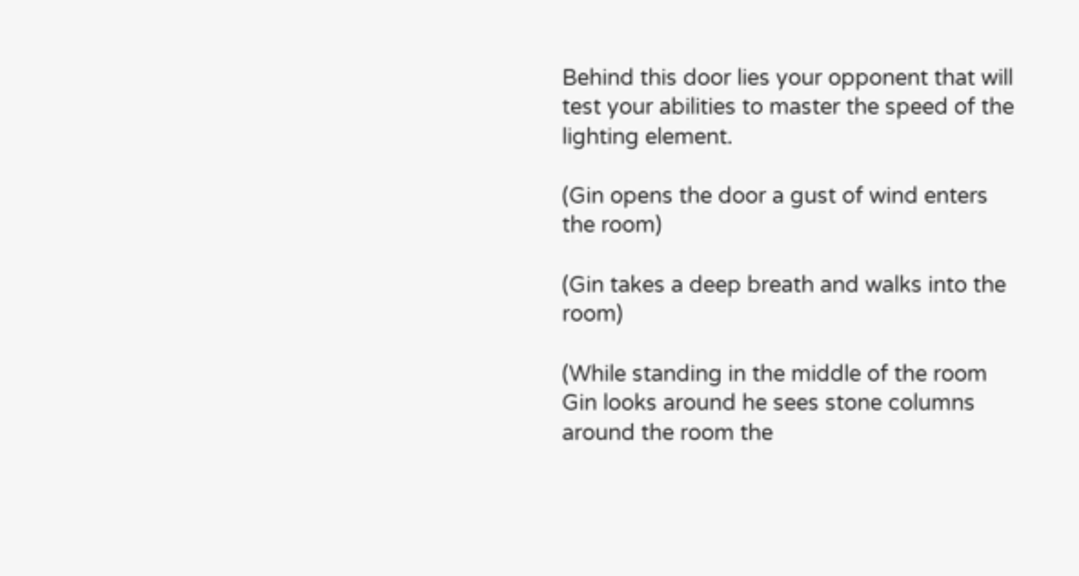Behind this door lies your opponent that will test your abilities to master the speed of the lighting element.

(Gin opens the door a gust of wind enters the room)

(Gin takes a deep breath and walks into the room)

(While standing in the middle of the room Gin looks around he sees stone columns around the room the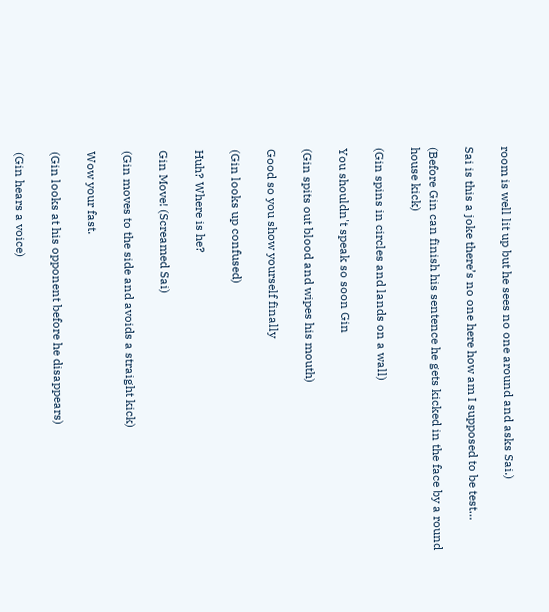room is well lit up but he sees no one around and asks Sai.)

Sai is this a joke there’s no one here how am I supposed to be test…

(Before Gin can finish his sentence he gets kicked in the face by a round house kick)

(Gin spins in circles and lands on a wall)

You shouldn't speak so soon Gin

(Gin spits out blood and wipes his mouth)

Good so you show yourself finally

(Gin looks up confused)

Huh? Where is he?

Gin Move! (Screamed Sai)

(Gin moves to the side and avoids a straight kick)

Wow your fast.

(Gin looks at his opponent before he disappears)

(Gin hears a voice)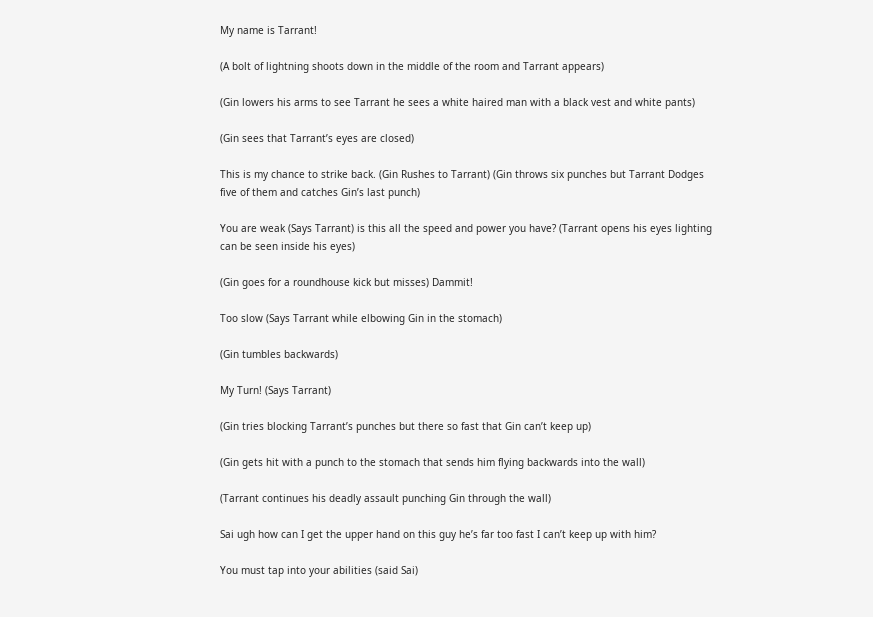My name is Tarrant!

(A bolt of lightning shoots down in the middle of the room and Tarrant appears)

(Gin lowers his arms to see Tarrant he sees a white haired man with a black vest and white pants)

(Gin sees that Tarrant’s eyes are closed)

This is my chance to strike back. (Gin Rushes to Tarrant) (Gin throws six punches but Tarrant Dodges five of them and catches Gin’s last punch)

You are weak (Says Tarrant) is this all the speed and power you have? (Tarrant opens his eyes lighting can be seen inside his eyes)

(Gin goes for a roundhouse kick but misses) Dammit!

Too slow (Says Tarrant while elbowing Gin in the stomach)

(Gin tumbles backwards)

My Turn! (Says Tarrant)

(Gin tries blocking Tarrant’s punches but there so fast that Gin can’t keep up)

(Gin gets hit with a punch to the stomach that sends him flying backwards into the wall)

(Tarrant continues his deadly assault punching Gin through the wall)

Sai ugh how can I get the upper hand on this guy he’s far too fast I can’t keep up with him?

You must tap into your abilities (said Sai)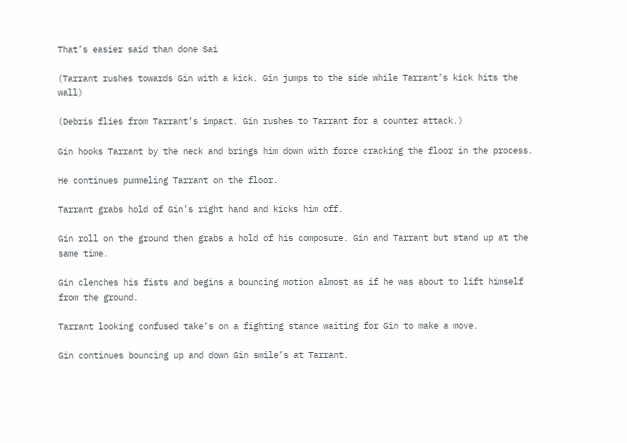That’s easier said than done Sai

(Tarrant rushes towards Gin with a kick. Gin jumps to the side while Tarrant’s kick hits the wall)

(Debris flies from Tarrant’s impact. Gin rushes to Tarrant for a counter attack.)

Gin hooks Tarrant by the neck and brings him down with force cracking the floor in the process.

He continues pummeling Tarrant on the floor.

Tarrant grabs hold of Gin’s right hand and kicks him off.

Gin roll on the ground then grabs a hold of his composure. Gin and Tarrant but stand up at the same time.

Gin clenches his fists and begins a bouncing motion almost as if he was about to lift himself from the ground.

Tarrant looking confused take’s on a fighting stance waiting for Gin to make a move.

Gin continues bouncing up and down Gin smile’s at Tarrant.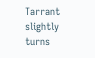Tarrant slightly turns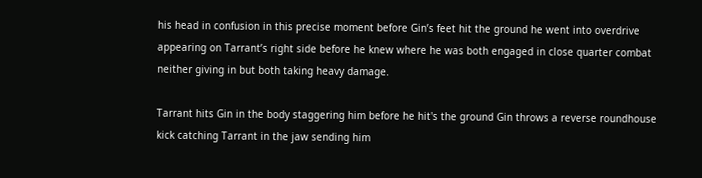his head in confusion in this precise moment before Gin’s feet hit the ground he went into overdrive appearing on Tarrant’s right side before he knew where he was both engaged in close quarter combat neither giving in but both taking heavy damage.

Tarrant hits Gin in the body staggering him before he hit's the ground Gin throws a reverse roundhouse kick catching Tarrant in the jaw sending him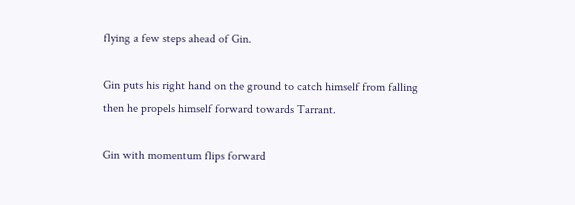flying a few steps ahead of Gin.

Gin puts his right hand on the ground to catch himself from falling then he propels himself forward towards Tarrant.

Gin with momentum flips forward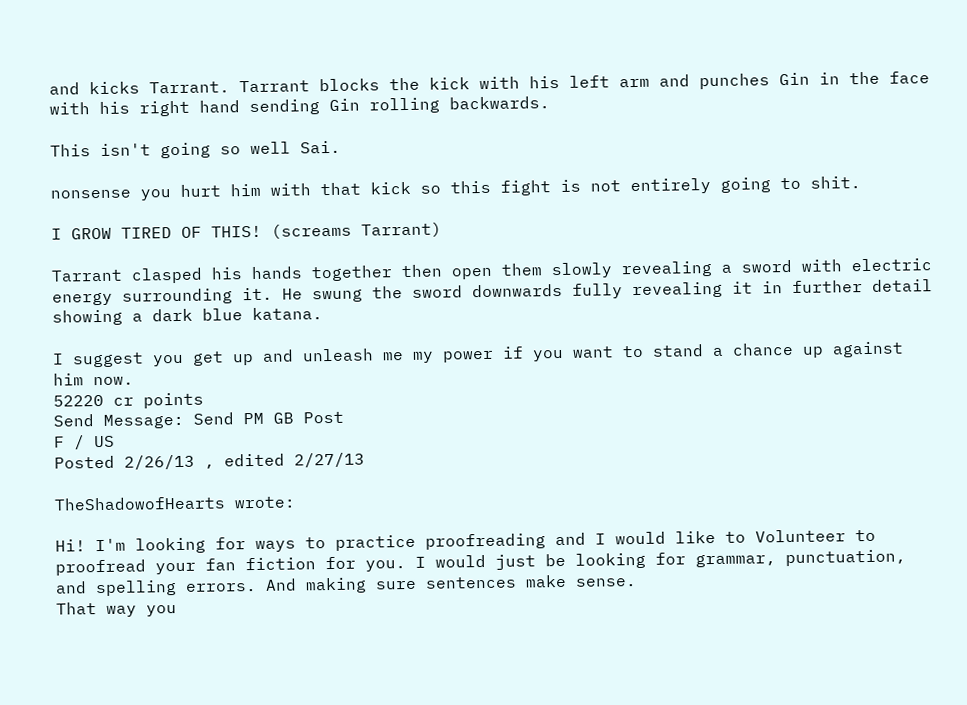and kicks Tarrant. Tarrant blocks the kick with his left arm and punches Gin in the face with his right hand sending Gin rolling backwards.

This isn't going so well Sai.

nonsense you hurt him with that kick so this fight is not entirely going to shit.

I GROW TIRED OF THIS! (screams Tarrant)

Tarrant clasped his hands together then open them slowly revealing a sword with electric energy surrounding it. He swung the sword downwards fully revealing it in further detail showing a dark blue katana.

I suggest you get up and unleash me my power if you want to stand a chance up against him now.
52220 cr points
Send Message: Send PM GB Post
F / US
Posted 2/26/13 , edited 2/27/13

TheShadowofHearts wrote:

Hi! I'm looking for ways to practice proofreading and I would like to Volunteer to proofread your fan fiction for you. I would just be looking for grammar, punctuation, and spelling errors. And making sure sentences make sense.
That way you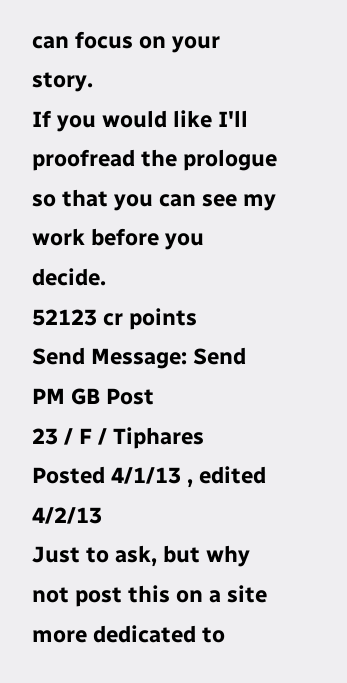can focus on your story.
If you would like I'll proofread the prologue so that you can see my work before you decide.
52123 cr points
Send Message: Send PM GB Post
23 / F / Tiphares
Posted 4/1/13 , edited 4/2/13
Just to ask, but why not post this on a site more dedicated to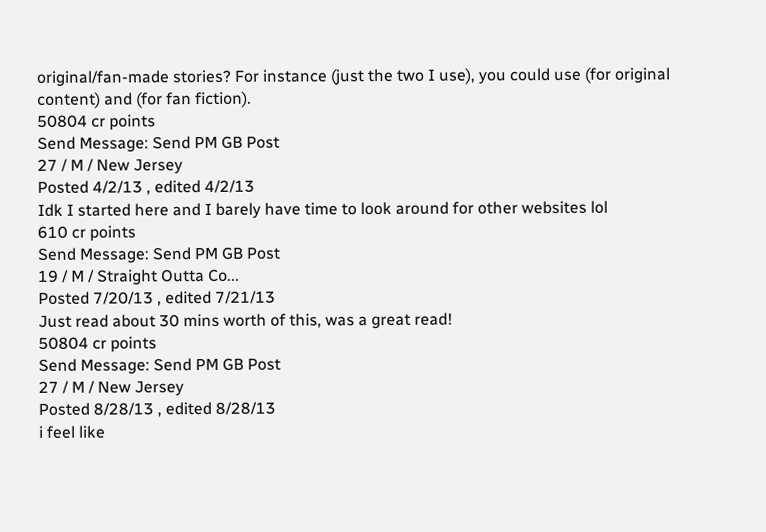original/fan-made stories? For instance (just the two I use), you could use (for original content) and (for fan fiction).
50804 cr points
Send Message: Send PM GB Post
27 / M / New Jersey
Posted 4/2/13 , edited 4/2/13
Idk I started here and I barely have time to look around for other websites lol
610 cr points
Send Message: Send PM GB Post
19 / M / Straight Outta Co...
Posted 7/20/13 , edited 7/21/13
Just read about 30 mins worth of this, was a great read!
50804 cr points
Send Message: Send PM GB Post
27 / M / New Jersey
Posted 8/28/13 , edited 8/28/13
i feel like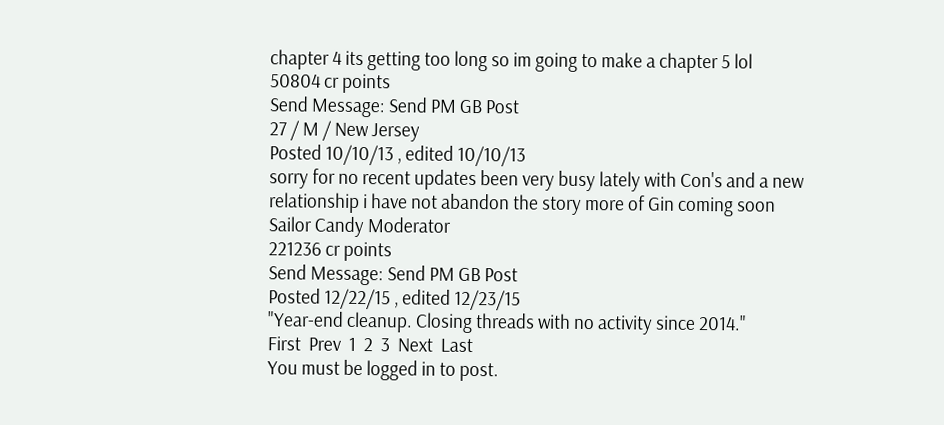chapter 4 its getting too long so im going to make a chapter 5 lol
50804 cr points
Send Message: Send PM GB Post
27 / M / New Jersey
Posted 10/10/13 , edited 10/10/13
sorry for no recent updates been very busy lately with Con's and a new relationship i have not abandon the story more of Gin coming soon
Sailor Candy Moderator
221236 cr points
Send Message: Send PM GB Post
Posted 12/22/15 , edited 12/23/15
"Year-end cleanup. Closing threads with no activity since 2014."
First  Prev  1  2  3  Next  Last
You must be logged in to post.